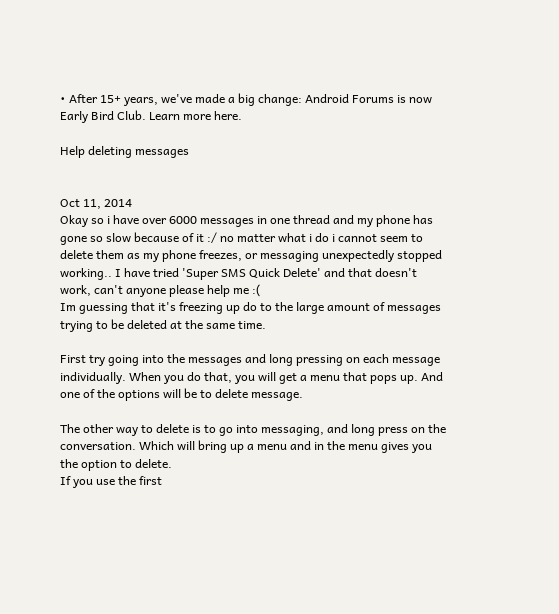• After 15+ years, we've made a big change: Android Forums is now Early Bird Club. Learn more here.

Help deleting messages


Oct 11, 2014
Okay so i have over 6000 messages in one thread and my phone has gone so slow because of it :/ no matter what i do i cannot seem to delete them as my phone freezes, or messaging unexpectedly stopped working.. I have tried 'Super SMS Quick Delete' and that doesn't work, can't anyone please help me :(
Im guessing that it's freezing up do to the large amount of messages trying to be deleted at the same time.

First try going into the messages and long pressing on each message individually. When you do that, you will get a menu that pops up. And one of the options will be to delete message.

The other way to delete is to go into messaging, and long press on the conversation. Which will bring up a menu and in the menu gives you the option to delete.
If you use the first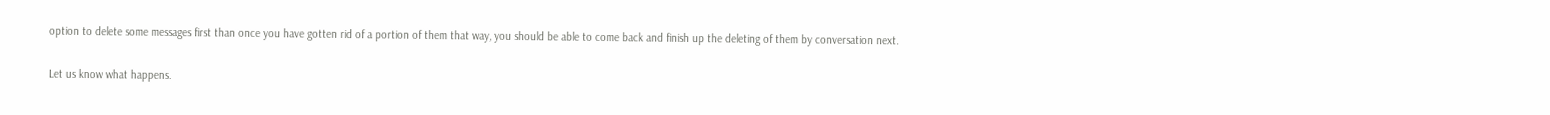option to delete some messages first than once you have gotten rid of a portion of them that way, you should be able to come back and finish up the deleting of them by conversation next.

Let us know what happens.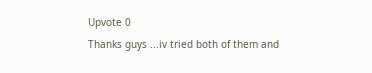Upvote 0
Thanks guys ...iv tried both of them and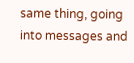same thing, going into messages and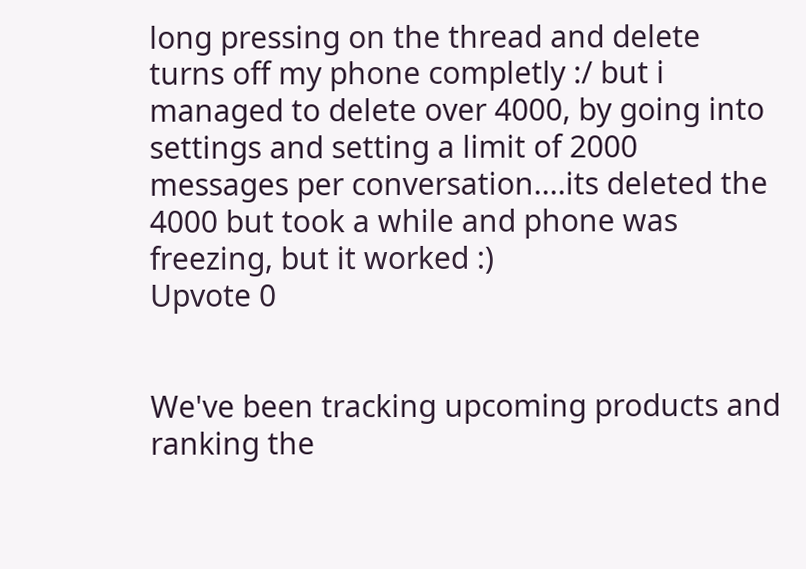long pressing on the thread and delete turns off my phone completly :/ but i managed to delete over 4000, by going into settings and setting a limit of 2000 messages per conversation....its deleted the 4000 but took a while and phone was freezing, but it worked :)
Upvote 0


We've been tracking upcoming products and ranking the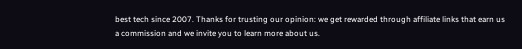best tech since 2007. Thanks for trusting our opinion: we get rewarded through affiliate links that earn us a commission and we invite you to learn more about us.